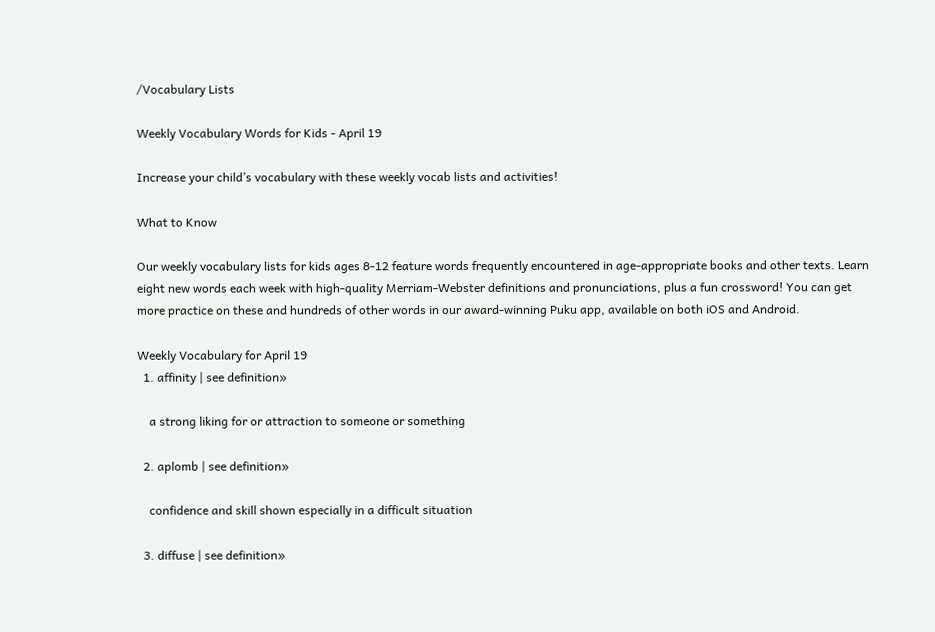/Vocabulary Lists

Weekly Vocabulary Words for Kids - April 19

Increase your child’s vocabulary with these weekly vocab lists and activities!

What to Know

Our weekly vocabulary lists for kids ages 8-12 feature words frequently encountered in age-appropriate books and other texts. Learn eight new words each week with high-quality Merriam-Webster definitions and pronunciations, plus a fun crossword! You can get more practice on these and hundreds of other words in our award-winning Puku app, available on both iOS and Android.

Weekly Vocabulary for April 19
  1. affinity | see definition»

    a strong liking for or attraction to someone or something

  2. aplomb | see definition»

    confidence and skill shown especially in a difficult situation

  3. diffuse | see definition»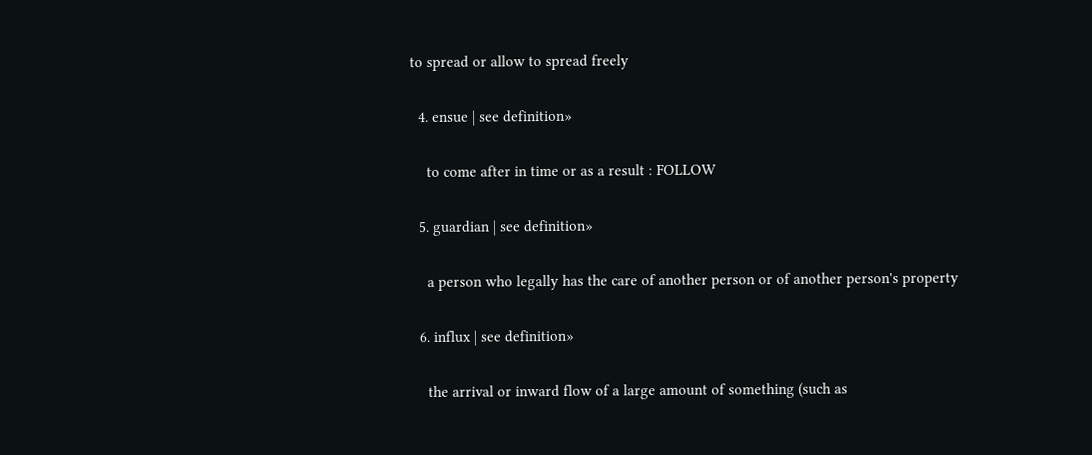to spread or allow to spread freely

  4. ensue | see definition»

    to come after in time or as a result : FOLLOW

  5. guardian | see definition»

    a person who legally has the care of another person or of another person's property

  6. influx | see definition»

    the arrival or inward flow of a large amount of something (such as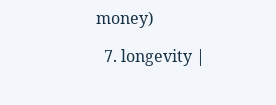money)

  7. longevity |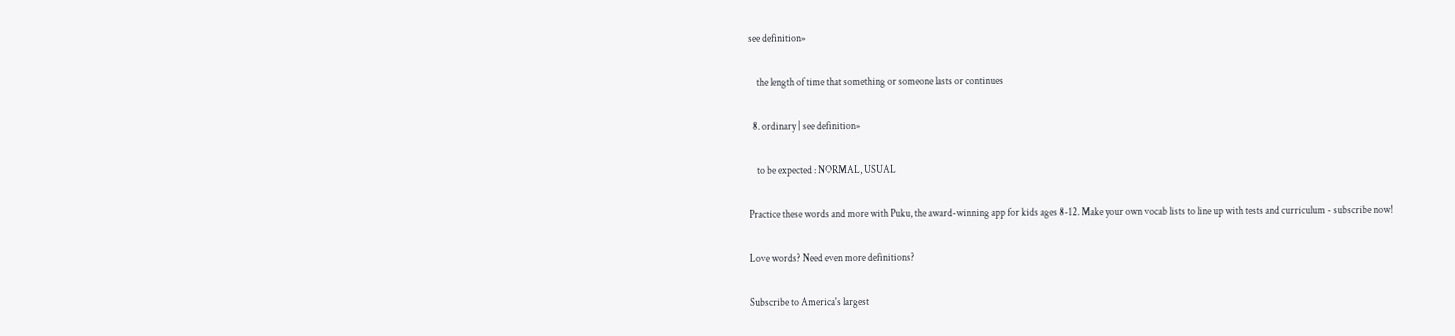see definition»

    the length of time that something or someone lasts or continues

  8. ordinary | see definition»

    to be expected : NORMAL, USUAL

Practice these words and more with Puku, the award-winning app for kids ages 8-12. Make your own vocab lists to line up with tests and curriculum - subscribe now!

Love words? Need even more definitions?

Subscribe to America's largest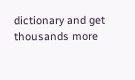dictionary and get thousands more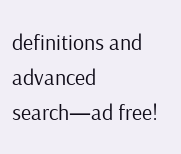definitions and advanced search—ad free!